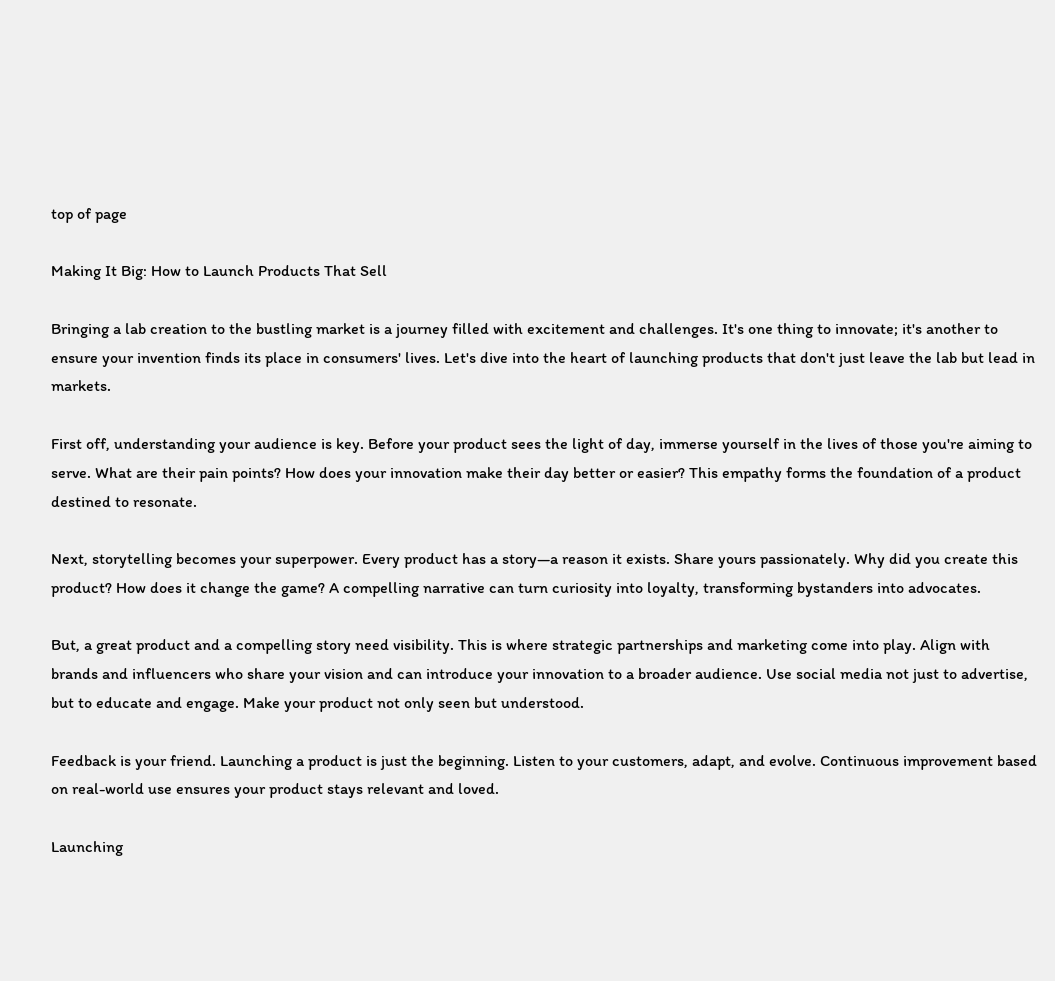top of page

Making It Big: How to Launch Products That Sell

Bringing a lab creation to the bustling market is a journey filled with excitement and challenges. It's one thing to innovate; it's another to ensure your invention finds its place in consumers' lives. Let's dive into the heart of launching products that don't just leave the lab but lead in markets.

First off, understanding your audience is key. Before your product sees the light of day, immerse yourself in the lives of those you're aiming to serve. What are their pain points? How does your innovation make their day better or easier? This empathy forms the foundation of a product destined to resonate.

Next, storytelling becomes your superpower. Every product has a story—a reason it exists. Share yours passionately. Why did you create this product? How does it change the game? A compelling narrative can turn curiosity into loyalty, transforming bystanders into advocates.

But, a great product and a compelling story need visibility. This is where strategic partnerships and marketing come into play. Align with brands and influencers who share your vision and can introduce your innovation to a broader audience. Use social media not just to advertise, but to educate and engage. Make your product not only seen but understood.

Feedback is your friend. Launching a product is just the beginning. Listen to your customers, adapt, and evolve. Continuous improvement based on real-world use ensures your product stays relevant and loved.

Launching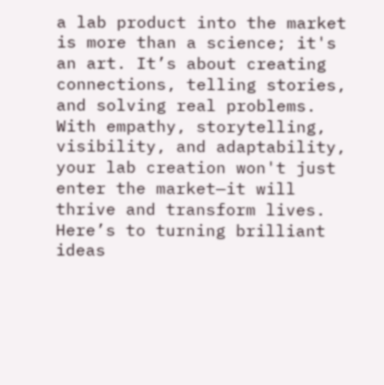a lab product into the market is more than a science; it's an art. It’s about creating connections, telling stories, and solving real problems. With empathy, storytelling, visibility, and adaptability, your lab creation won't just enter the market—it will thrive and transform lives. Here’s to turning brilliant ideas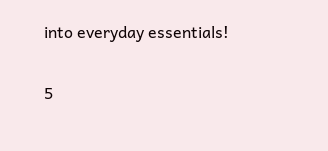into everyday essentials!

5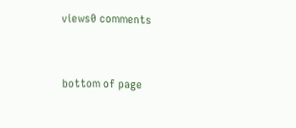views0 comments


bottom of page